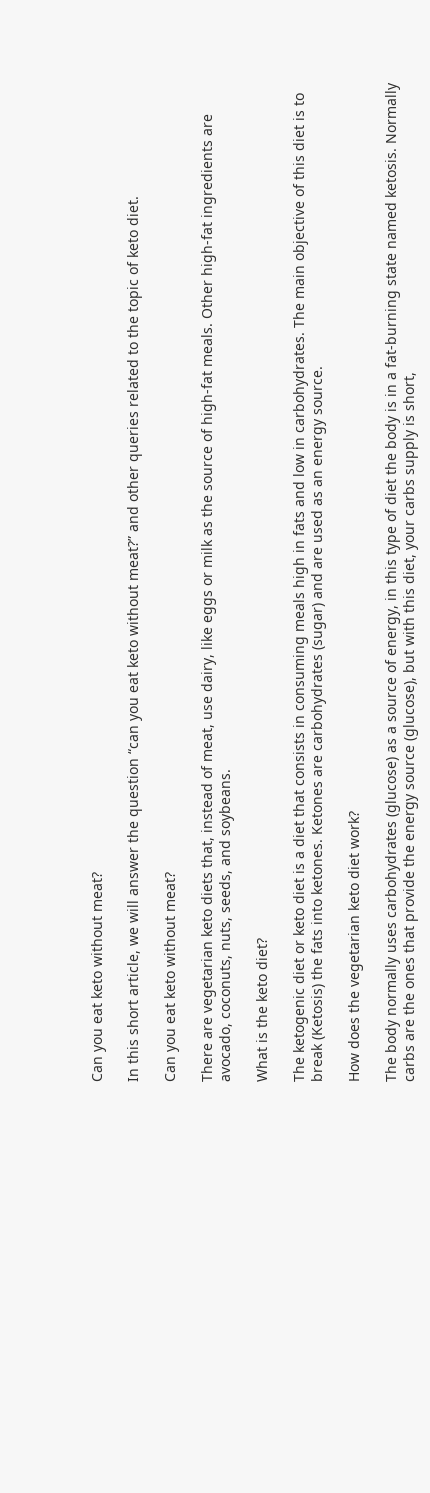Can you eat keto without meat?

In this short article, we will answer the question “can you eat keto without meat?” and other queries related to the topic of keto diet.

Can you eat keto without meat?

There are vegetarian keto diets that, instead of meat, use dairy, like eggs or milk as the source of high-fat meals. Other high-fat ingredients are avocado, coconuts, nuts, seeds, and soybeans.

What is the keto diet?

The ketogenic diet or keto diet is a diet that consists in consuming meals high in fats and low in carbohydrates. The main objective of this diet is to break (Ketosis) the fats into ketones. Ketones are carbohydrates (sugar) and are used as an energy source.

How does the vegetarian keto diet work?

The body normally uses carbohydrates (glucose) as a source of energy, in this type of diet the body is in a fat-burning state named ketosis. Normally carbs are the ones that provide the energy source (glucose), but with this diet, your carbs supply is short,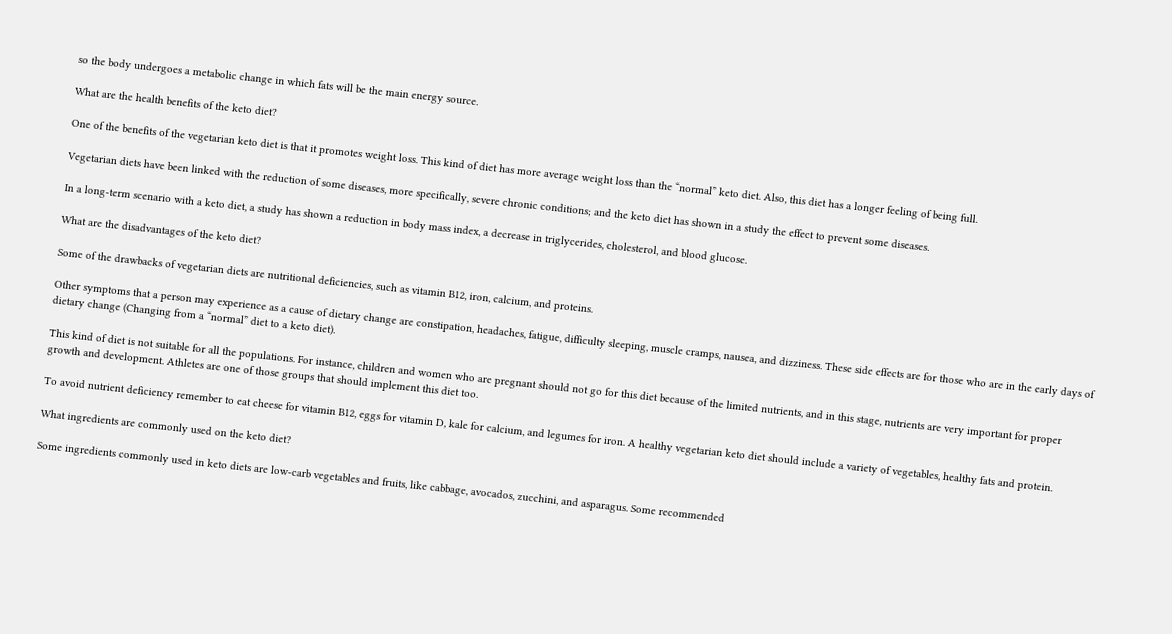so the body undergoes a metabolic change in which fats will be the main energy source.

What are the health benefits of the keto diet?

One of the benefits of the vegetarian keto diet is that it promotes weight loss. This kind of diet has more average weight loss than the “normal” keto diet. Also, this diet has a longer feeling of being full.

Vegetarian diets have been linked with the reduction of some diseases, more specifically, severe chronic conditions; and the keto diet has shown in a study the effect to prevent some diseases.

In a long-term scenario with a keto diet, a study has shown a reduction in body mass index, a decrease in triglycerides, cholesterol, and blood glucose.

What are the disadvantages of the keto diet?

Some of the drawbacks of vegetarian diets are nutritional deficiencies, such as vitamin B12, iron, calcium, and proteins.

Other symptoms that a person may experience as a cause of dietary change are constipation, headaches, fatigue, difficulty sleeping, muscle cramps, nausea, and dizziness. These side effects are for those who are in the early days of dietary change (Changing from a “normal” diet to a keto diet).

This kind of diet is not suitable for all the populations. For instance, children and women who are pregnant should not go for this diet because of the limited nutrients, and in this stage, nutrients are very important for proper growth and development. Athletes are one of those groups that should implement this diet too.

To avoid nutrient deficiency remember to eat cheese for vitamin B12, eggs for vitamin D, kale for calcium, and legumes for iron. A healthy vegetarian keto diet should include a variety of vegetables, healthy fats and protein.

What ingredients are commonly used on the keto diet?

Some ingredients commonly used in keto diets are low-carb vegetables and fruits, like cabbage, avocados, zucchini, and asparagus. Some recommended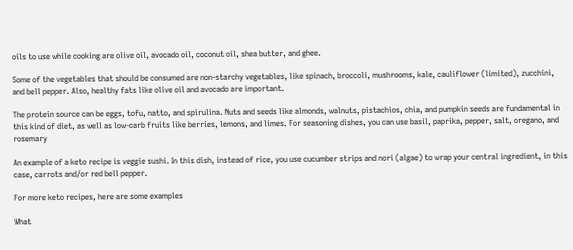oils to use while cooking are olive oil, avocado oil, coconut oil, shea butter, and ghee.

Some of the vegetables that should be consumed are non-starchy vegetables, like spinach, broccoli, mushrooms, kale, cauliflower (limited), zucchini, and bell pepper. Also, healthy fats like olive oil and avocado are important.

The protein source can be eggs, tofu, natto, and spirulina. Nuts and seeds like almonds, walnuts, pistachios, chia, and pumpkin seeds are fundamental in this kind of diet, as well as low-carb fruits like berries, lemons, and limes. For seasoning dishes, you can use basil, paprika, pepper, salt, oregano, and rosemary

An example of a keto recipe is veggie sushi. In this dish, instead of rice, you use cucumber strips and nori (algae) to wrap your central ingredient, in this case, carrots and/or red bell pepper.

For more keto recipes, here are some examples

What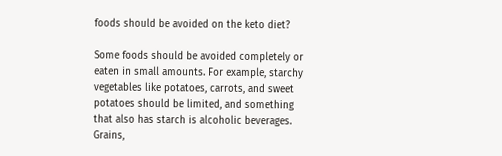foods should be avoided on the keto diet?

Some foods should be avoided completely or eaten in small amounts. For example, starchy vegetables like potatoes, carrots, and sweet potatoes should be limited, and something that also has starch is alcoholic beverages. Grains,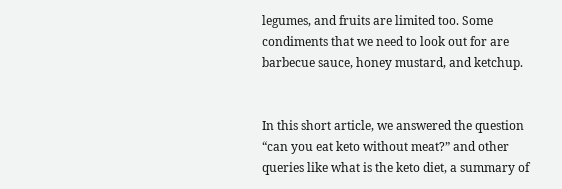legumes, and fruits are limited too. Some condiments that we need to look out for are barbecue sauce, honey mustard, and ketchup.


In this short article, we answered the question “can you eat keto without meat?” and other queries like what is the keto diet, a summary of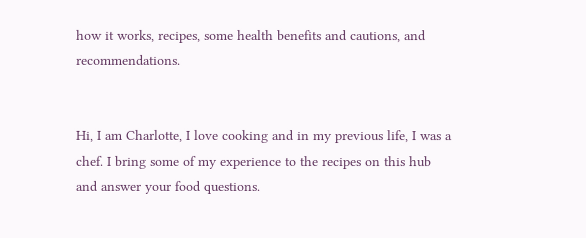how it works, recipes, some health benefits and cautions, and recommendations.


Hi, I am Charlotte, I love cooking and in my previous life, I was a chef. I bring some of my experience to the recipes on this hub and answer your food questions.